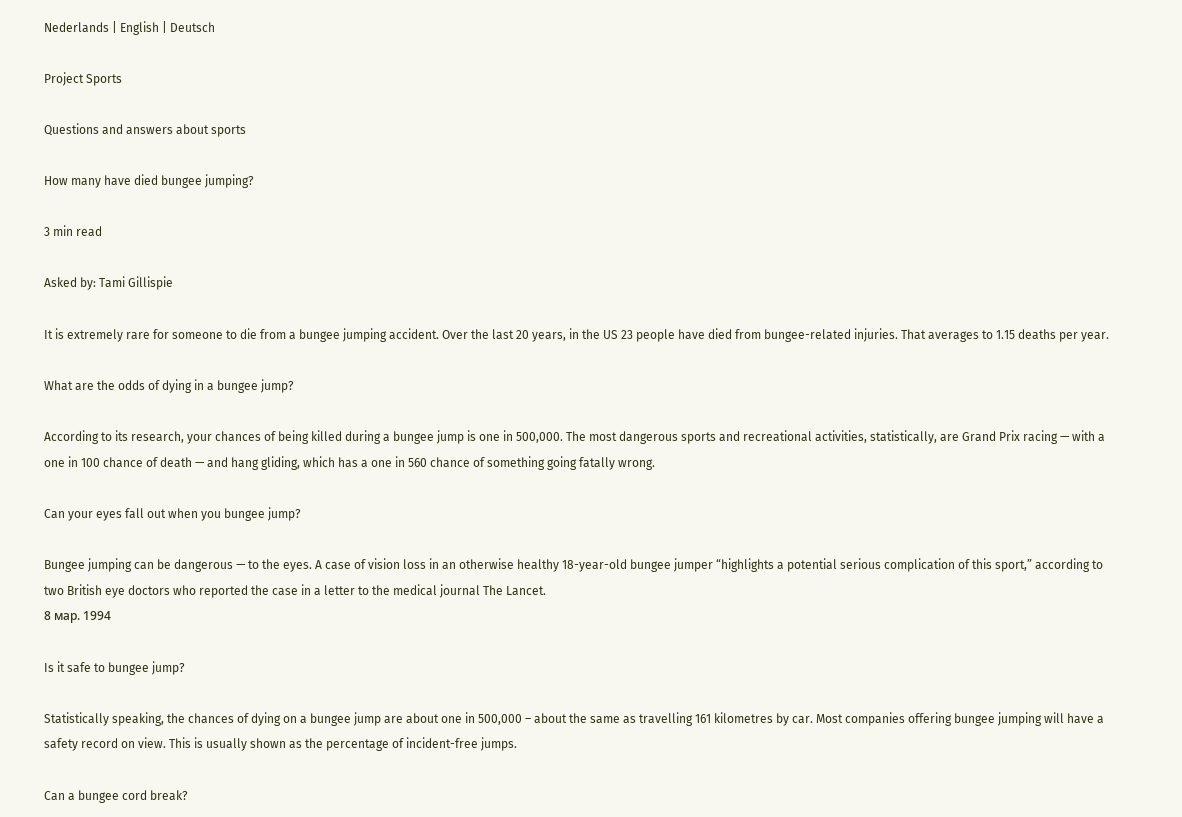Nederlands | English | Deutsch

Project Sports

Questions and answers about sports

How many have died bungee jumping?

3 min read

Asked by: Tami Gillispie

It is extremely rare for someone to die from a bungee jumping accident. Over the last 20 years, in the US 23 people have died from bungee-related injuries. That averages to 1.15 deaths per year.

What are the odds of dying in a bungee jump?

According to its research, your chances of being killed during a bungee jump is one in 500,000. The most dangerous sports and recreational activities, statistically, are Grand Prix racing — with a one in 100 chance of death — and hang gliding, which has a one in 560 chance of something going fatally wrong.

Can your eyes fall out when you bungee jump?

Bungee jumping can be dangerous — to the eyes. A case of vision loss in an otherwise healthy 18-year-old bungee jumper “highlights a potential serious complication of this sport,” according to two British eye doctors who reported the case in a letter to the medical journal The Lancet.
8 мар. 1994

Is it safe to bungee jump?

Statistically speaking, the chances of dying on a bungee jump are about one in 500,000 – about the same as travelling 161 kilometres by car. Most companies offering bungee jumping will have a safety record on view. This is usually shown as the percentage of incident-free jumps.

Can a bungee cord break?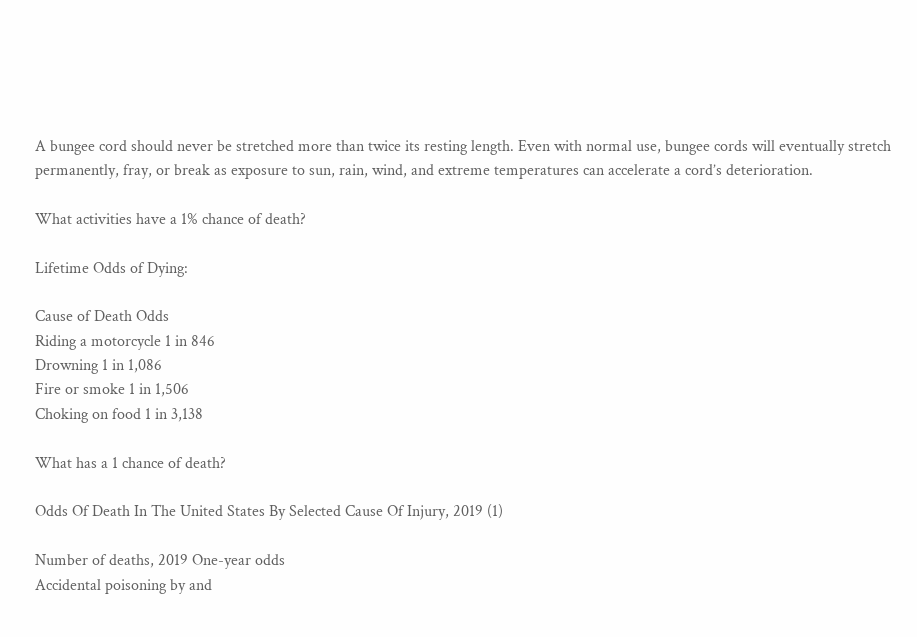A bungee cord should never be stretched more than twice its resting length. Even with normal use, bungee cords will eventually stretch permanently, fray, or break as exposure to sun, rain, wind, and extreme temperatures can accelerate a cord’s deterioration.

What activities have a 1% chance of death?

Lifetime Odds of Dying:

Cause of Death Odds
Riding a motorcycle 1 in 846
Drowning 1 in 1,086
Fire or smoke 1 in 1,506
Choking on food 1 in 3,138

What has a 1 chance of death?

Odds Of Death In The United States By Selected Cause Of Injury, 2019 (1)

Number of deaths, 2019 One-year odds
Accidental poisoning by and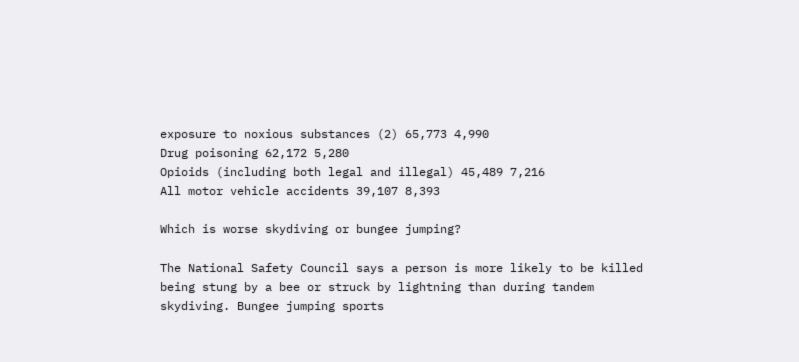exposure to noxious substances (2) 65,773 4,990
Drug poisoning 62,172 5,280
Opioids (including both legal and illegal) 45,489 7,216
All motor vehicle accidents 39,107 8,393

Which is worse skydiving or bungee jumping?

The National Safety Council says a person is more likely to be killed being stung by a bee or struck by lightning than during tandem skydiving. Bungee jumping sports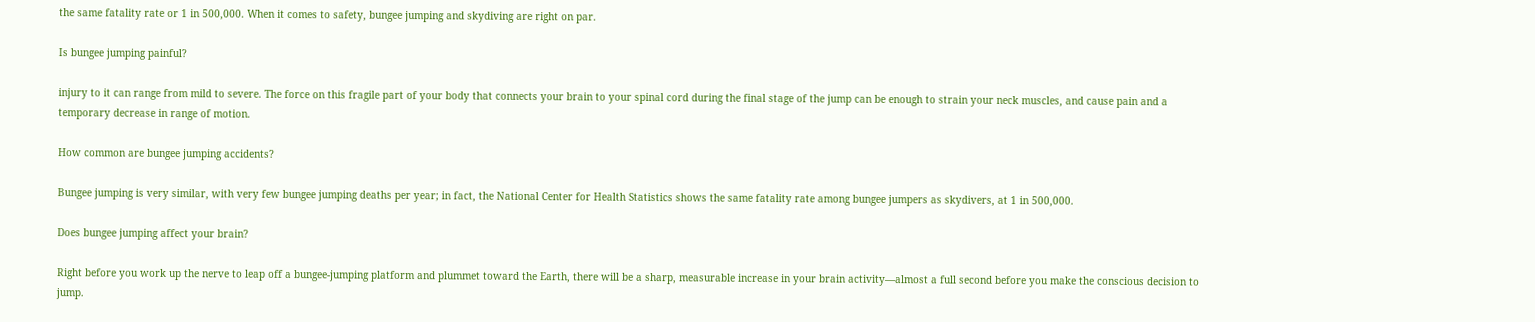the same fatality rate or 1 in 500,000. When it comes to safety, bungee jumping and skydiving are right on par.

Is bungee jumping painful?

injury to it can range from mild to severe. The force on this fragile part of your body that connects your brain to your spinal cord during the final stage of the jump can be enough to strain your neck muscles, and cause pain and a temporary decrease in range of motion.

How common are bungee jumping accidents?

Bungee jumping is very similar, with very few bungee jumping deaths per year; in fact, the National Center for Health Statistics shows the same fatality rate among bungee jumpers as skydivers, at 1 in 500,000.

Does bungee jumping affect your brain?

Right before you work up the nerve to leap off a bungee-jumping platform and plummet toward the Earth, there will be a sharp, measurable increase in your brain activity—almost a full second before you make the conscious decision to jump.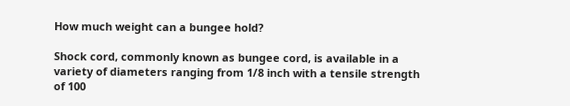How much weight can a bungee hold?

Shock cord, commonly known as bungee cord, is available in a variety of diameters ranging from 1/8 inch with a tensile strength of 100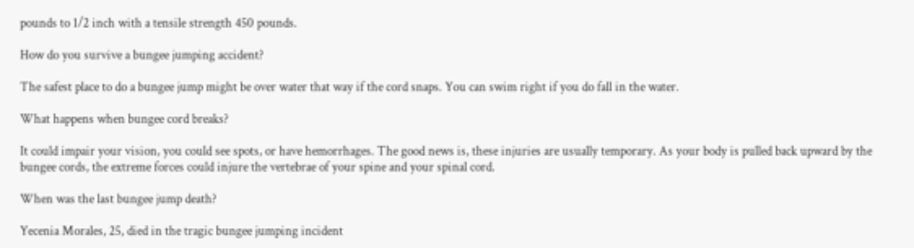pounds to 1/2 inch with a tensile strength 450 pounds.

How do you survive a bungee jumping accident?

The safest place to do a bungee jump might be over water that way if the cord snaps. You can swim right if you do fall in the water.

What happens when bungee cord breaks?

It could impair your vision, you could see spots, or have hemorrhages. The good news is, these injuries are usually temporary. As your body is pulled back upward by the bungee cords, the extreme forces could injure the vertebrae of your spine and your spinal cord.

When was the last bungee jump death?

Yecenia Morales, 25, died in the tragic bungee jumping incident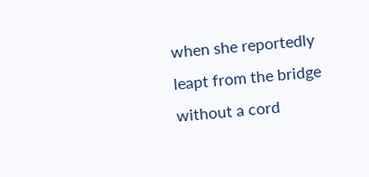when she reportedly leapt from the bridge without a cord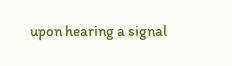upon hearing a signal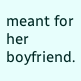meant for her boyfriend.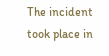The incident took place in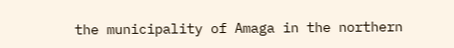the municipality of Amaga in the northern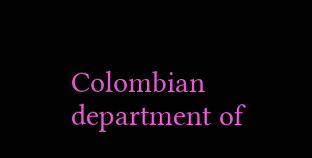Colombian department of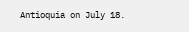Antioquia on July 18.